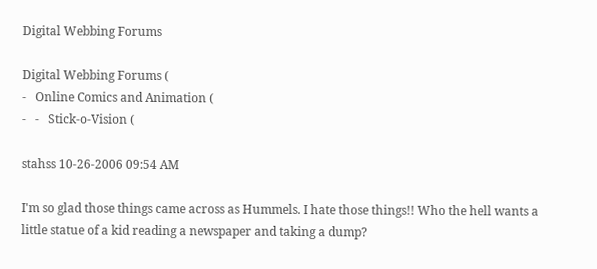Digital Webbing Forums

Digital Webbing Forums (
-   Online Comics and Animation (
-   -   Stick-o-Vision (

stahss 10-26-2006 09:54 AM

I'm so glad those things came across as Hummels. I hate those things!! Who the hell wants a little statue of a kid reading a newspaper and taking a dump?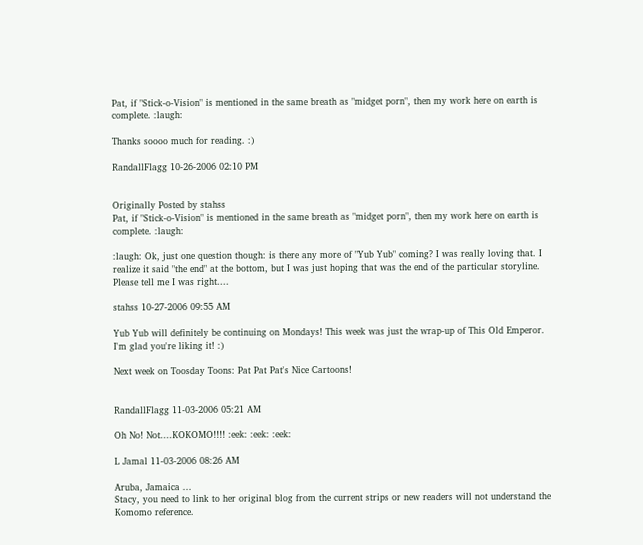Pat, if "Stick-o-Vision" is mentioned in the same breath as "midget porn", then my work here on earth is complete. :laugh:

Thanks soooo much for reading. :)

RandallFlagg 10-26-2006 02:10 PM


Originally Posted by stahss
Pat, if "Stick-o-Vision" is mentioned in the same breath as "midget porn", then my work here on earth is complete. :laugh:

:laugh: Ok, just one question though: is there any more of "Yub Yub" coming? I was really loving that. I realize it said "the end" at the bottom, but I was just hoping that was the end of the particular storyline. Please tell me I was right....

stahss 10-27-2006 09:55 AM

Yub Yub will definitely be continuing on Mondays! This week was just the wrap-up of This Old Emperor. I'm glad you're liking it! :)

Next week on Toosday Toons: Pat Pat Pat's Nice Cartoons!


RandallFlagg 11-03-2006 05:21 AM

Oh No! Not....KOKOMO!!!! :eek: :eek: :eek:

L Jamal 11-03-2006 08:26 AM

Aruba, Jamaica ...
Stacy, you need to link to her original blog from the current strips or new readers will not understand the Komomo reference.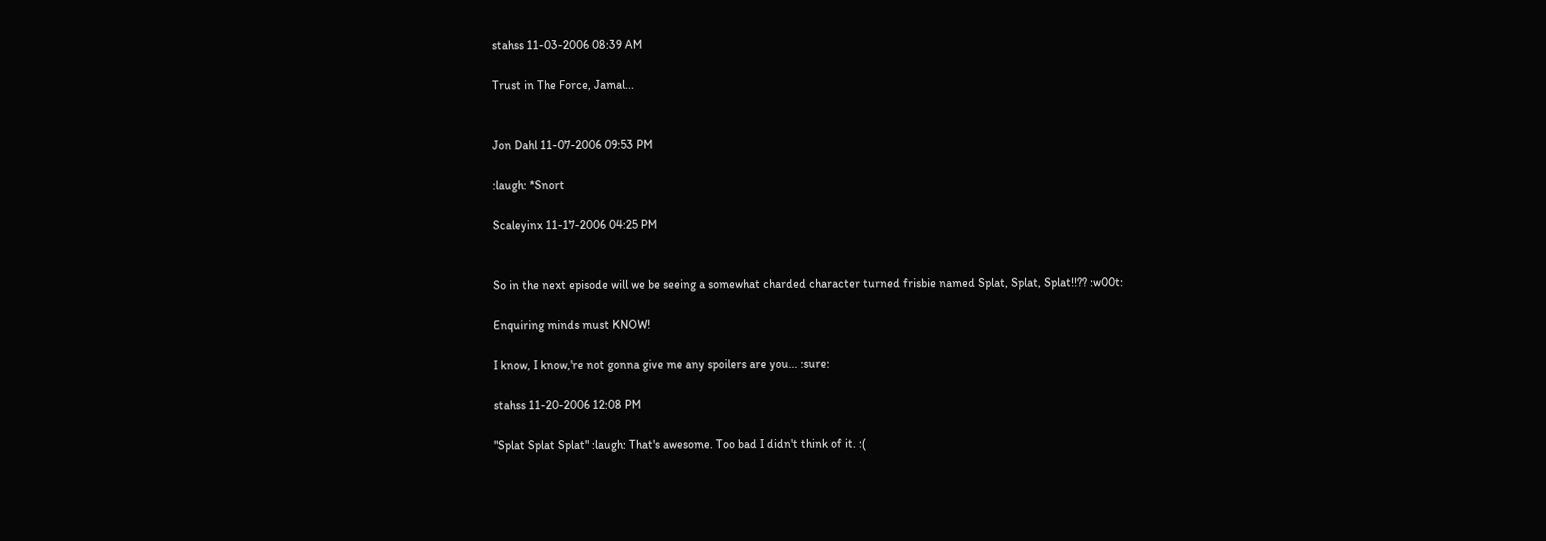stahss 11-03-2006 08:39 AM

Trust in The Force, Jamal...


Jon Dahl 11-07-2006 09:53 PM

:laugh: *Snort

Scaleyinx 11-17-2006 04:25 PM


So in the next episode will we be seeing a somewhat charded character turned frisbie named Splat, Splat, Splat!!?? :w00t:

Enquiring minds must KNOW!

I know, I know,'re not gonna give me any spoilers are you... :sure:

stahss 11-20-2006 12:08 PM

"Splat Splat Splat" :laugh: That's awesome. Too bad I didn't think of it. :(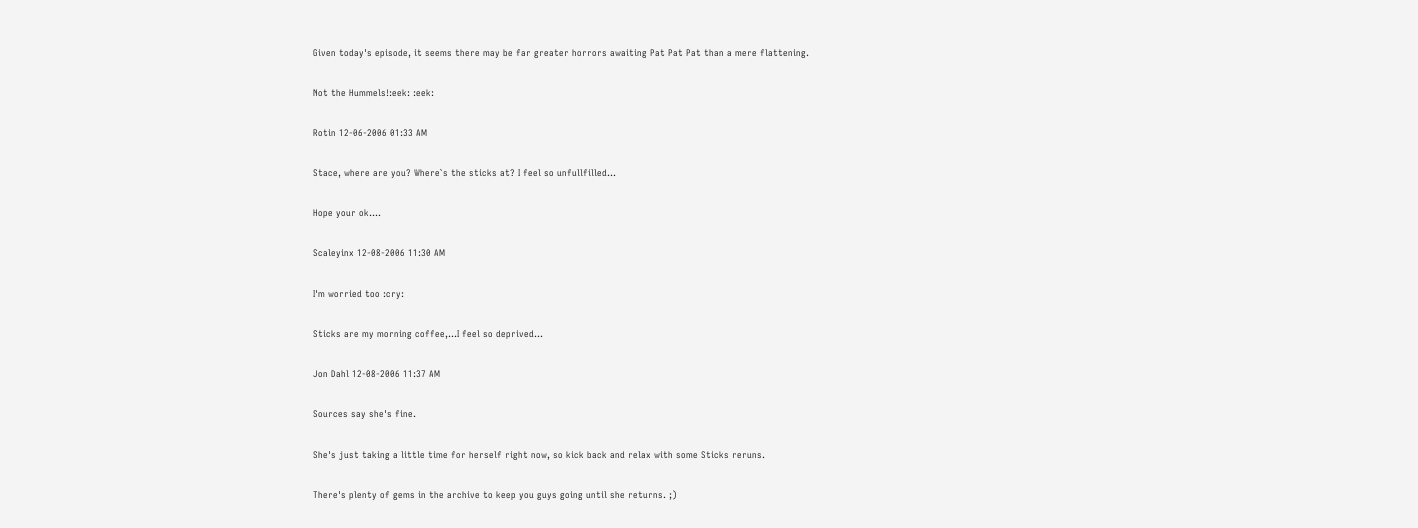Given today's episode, it seems there may be far greater horrors awaiting Pat Pat Pat than a mere flattening.

Not the Hummels!:eek: :eek:

Rotin 12-06-2006 01:33 AM

Stace, where are you? Where`s the sticks at? I feel so unfullfilled...

Hope your ok....

Scaleyinx 12-08-2006 11:30 AM

I'm worried too :cry:

Sticks are my morning coffee,...I feel so deprived...

Jon Dahl 12-08-2006 11:37 AM

Sources say she's fine.

She's just taking a little time for herself right now, so kick back and relax with some Sticks reruns.

There's plenty of gems in the archive to keep you guys going until she returns. ;)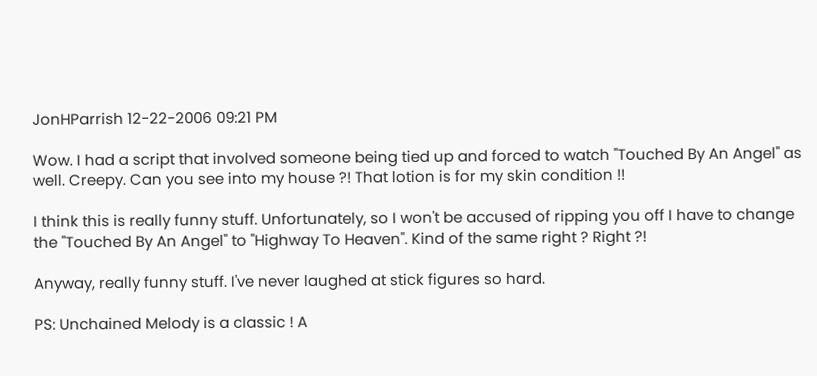JonHParrish 12-22-2006 09:21 PM

Wow. I had a script that involved someone being tied up and forced to watch "Touched By An Angel" as well. Creepy. Can you see into my house ?! That lotion is for my skin condition !!

I think this is really funny stuff. Unfortunately, so I won't be accused of ripping you off I have to change the "Touched By An Angel" to "Highway To Heaven". Kind of the same right ? Right ?!

Anyway, really funny stuff. I've never laughed at stick figures so hard.

PS: Unchained Melody is a classic ! A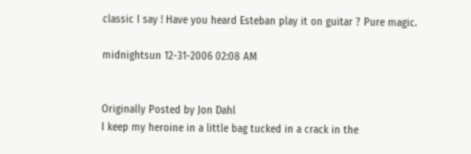classic I say ! Have you heard Esteban play it on guitar ? Pure magic.

midnightsun 12-31-2006 02:08 AM


Originally Posted by Jon Dahl
I keep my heroine in a little bag tucked in a crack in the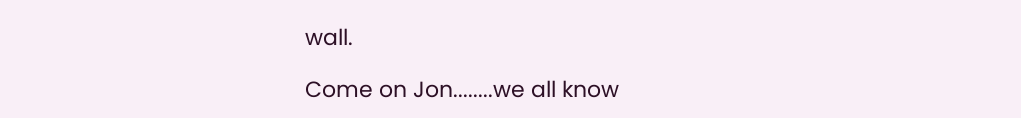wall.

Come on Jon........we all know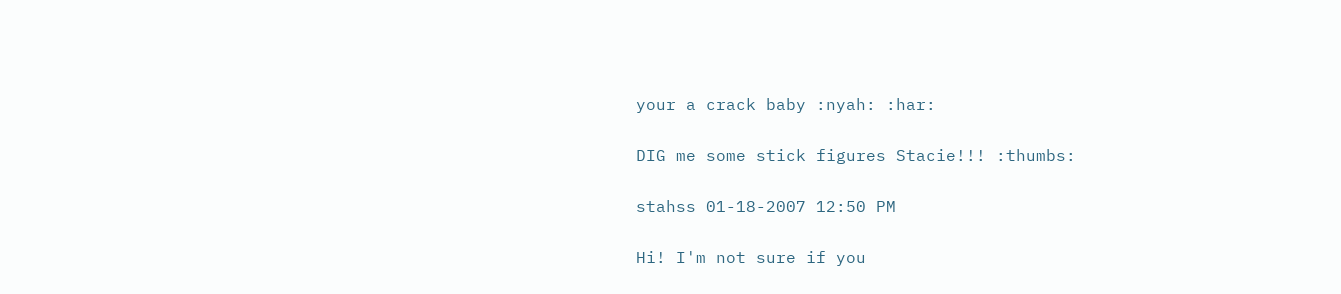your a crack baby :nyah: :har:

DIG me some stick figures Stacie!!! :thumbs:

stahss 01-18-2007 12:50 PM

Hi! I'm not sure if you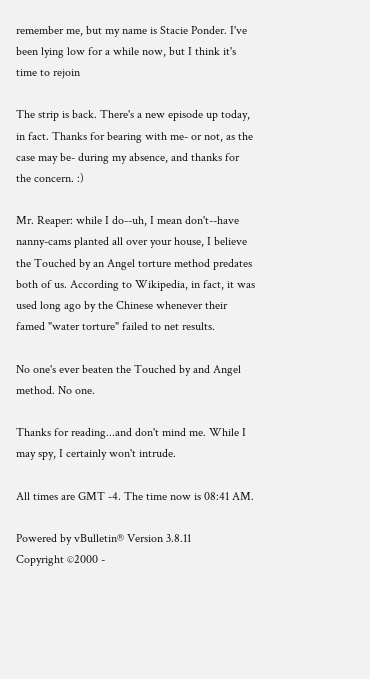remember me, but my name is Stacie Ponder. I've been lying low for a while now, but I think it's time to rejoin

The strip is back. There's a new episode up today, in fact. Thanks for bearing with me- or not, as the case may be- during my absence, and thanks for the concern. :)

Mr. Reaper: while I do--uh, I mean don't--have nanny-cams planted all over your house, I believe the Touched by an Angel torture method predates both of us. According to Wikipedia, in fact, it was used long ago by the Chinese whenever their famed "water torture" failed to net results.

No one's ever beaten the Touched by and Angel method. No one.

Thanks for reading...and don't mind me. While I may spy, I certainly won't intrude.

All times are GMT -4. The time now is 08:41 AM.

Powered by vBulletin® Version 3.8.11
Copyright ©2000 -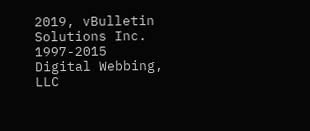2019, vBulletin Solutions Inc.
1997-2015 Digital Webbing, LLC